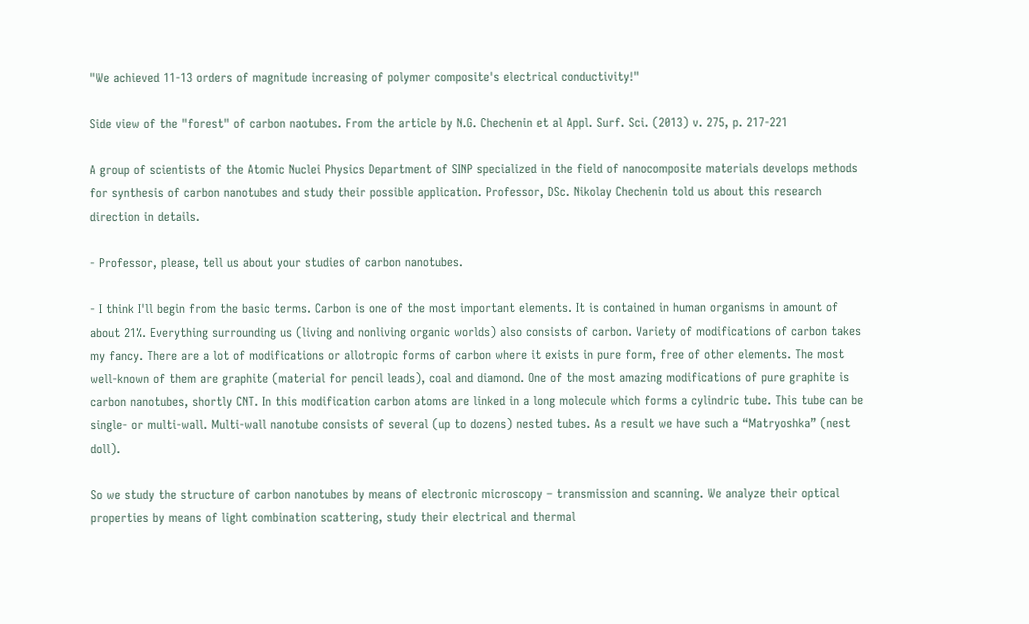"We achieved 11-13 orders of magnitude increasing of polymer composite's electrical conductivity!"

Side view of the "forest" of carbon naotubes. From the article by N.G. Chechenin et al Appl. Surf. Sci. (2013) v. 275, p. 217-221

A group of scientists of the Atomic Nuclei Physics Department of SINP specialized in the field of nanocomposite materials develops methods for synthesis of carbon nanotubes and study their possible application. Professor, DSc. Nikolay Chechenin told us about this research direction in details.

- Professor, please, tell us about your studies of carbon nanotubes.

- I think I'll begin from the basic terms. Carbon is one of the most important elements. It is contained in human organisms in amount of about 21%. Everything surrounding us (living and nonliving organic worlds) also consists of carbon. Variety of modifications of carbon takes my fancy. There are a lot of modifications or allotropic forms of carbon where it exists in pure form, free of other elements. The most well-known of them are graphite (material for pencil leads), coal and diamond. One of the most amazing modifications of pure graphite is carbon nanotubes, shortly CNT. In this modification carbon atoms are linked in a long molecule which forms a cylindric tube. This tube can be single- or multi-wall. Multi-wall nanotube consists of several (up to dozens) nested tubes. As a result we have such a “Matryoshka” (nest doll).

So we study the structure of carbon nanotubes by means of electronic microscopy – transmission and scanning. We analyze their optical properties by means of light combination scattering, study their electrical and thermal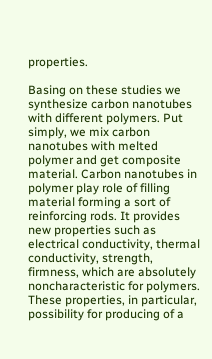properties.

Basing on these studies we synthesize carbon nanotubes with different polymers. Put simply, we mix carbon nanotubes with melted polymer and get composite material. Carbon nanotubes in polymer play role of filling material forming a sort of reinforcing rods. It provides new properties such as electrical conductivity, thermal conductivity, strength, firmness, which are absolutely noncharacteristic for polymers. These properties, in particular, possibility for producing of a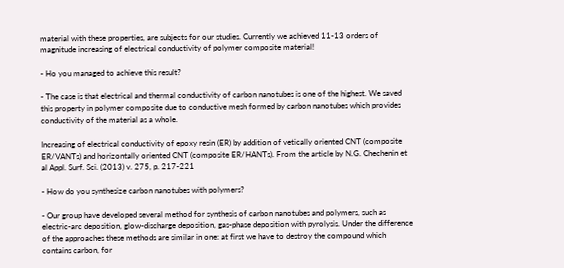material with these properties, are subjects for our studies. Currently we achieved 11-13 orders of magnitude increasing of electrical conductivity of polymer composite material!

- Ho you managed to achieve this result?

- The case is that electrical and thermal conductivity of carbon nanotubes is one of the highest. We saved this property in polymer composite due to conductive mesh formed by carbon nanotubes which provides conductivity of the material as a whole.

Increasing of electrical conductivity of epoxy resin (ER) by addition of vetically oriented CNT (composite ER/VANTs) and horizontally oriented CNT (composite ER/HANTs). From the article by N.G. Chechenin et al Appl. Surf. Sci. (2013) v. 275, p. 217-221

- How do you synthesize carbon nanotubes with polymers?

- Our group have developed several method for synthesis of carbon nanotubes and polymers, such as electric-arc deposition, glow-discharge deposition, gas-phase deposition with pyrolysis. Under the difference of the approaches these methods are similar in one: at first we have to destroy the compound which contains carbon, for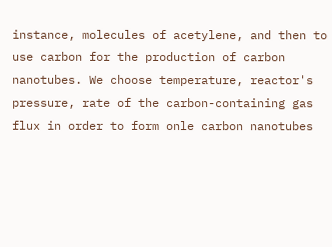instance, molecules of acetylene, and then to use carbon for the production of carbon nanotubes. We choose temperature, reactor's pressure, rate of the carbon-containing gas flux in order to form onle carbon nanotubes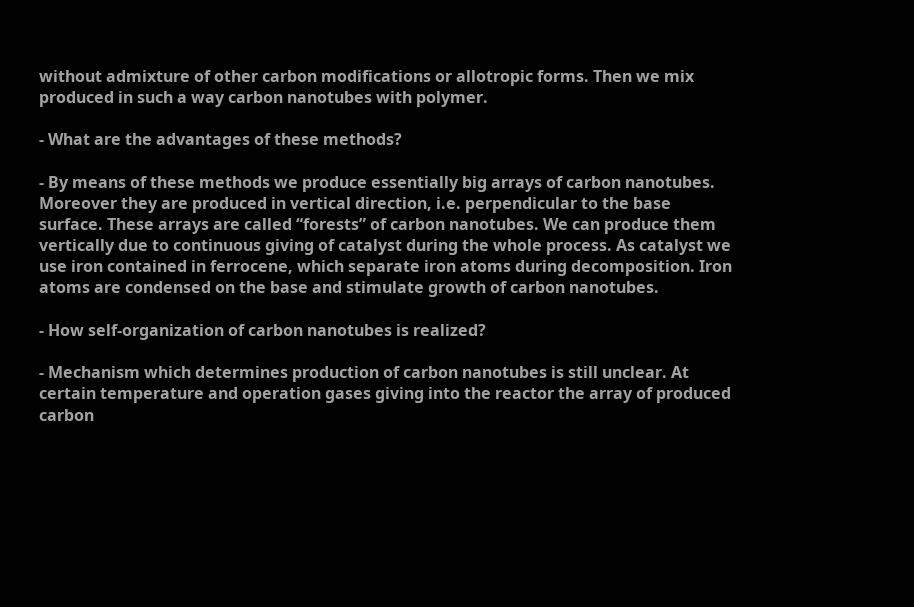without admixture of other carbon modifications or allotropic forms. Then we mix produced in such a way carbon nanotubes with polymer.

- What are the advantages of these methods?

- By means of these methods we produce essentially big arrays of carbon nanotubes. Moreover they are produced in vertical direction, i.e. perpendicular to the base surface. These arrays are called “forests” of carbon nanotubes. We can produce them vertically due to continuous giving of catalyst during the whole process. As catalyst we use iron contained in ferrocene, which separate iron atoms during decomposition. Iron atoms are condensed on the base and stimulate growth of carbon nanotubes.

- How self-organization of carbon nanotubes is realized?

- Mechanism which determines production of carbon nanotubes is still unclear. At certain temperature and operation gases giving into the reactor the array of produced carbon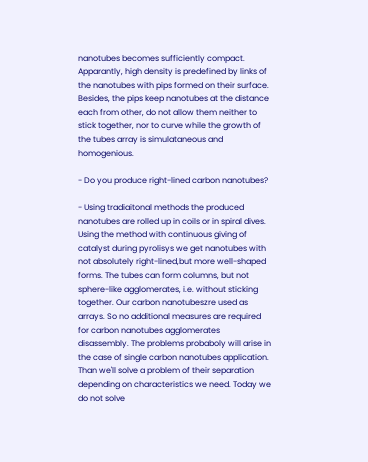nanotubes becomes sufficiently compact. Apparantly, high density is predefined by links of the nanotubes with pips formed on their surface. Besides, the pips keep nanotubes at the distance each from other, do not allow them neither to stick together, nor to curve while the growth of the tubes array is simulataneous and homogenious.

- Do you produce right-lined carbon nanotubes?

- Using tradiaitonal methods the produced nanotubes are rolled up in coils or in spiral dives. Using the method with continuous giving of catalyst during pyrolisys we get nanotubes with not absolutely right-lined,but more well-shaped forms. The tubes can form columns, but not sphere-like agglomerates, i.e. without sticking together. Our carbon nanotubeszre used as arrays. So no additional measures are required for carbon nanotubes agglomerates disassembly. The problems probaboly will arise in the case of single carbon nanotubes application. Than we'll solve a problem of their separation depending on characteristics we need. Today we do not solve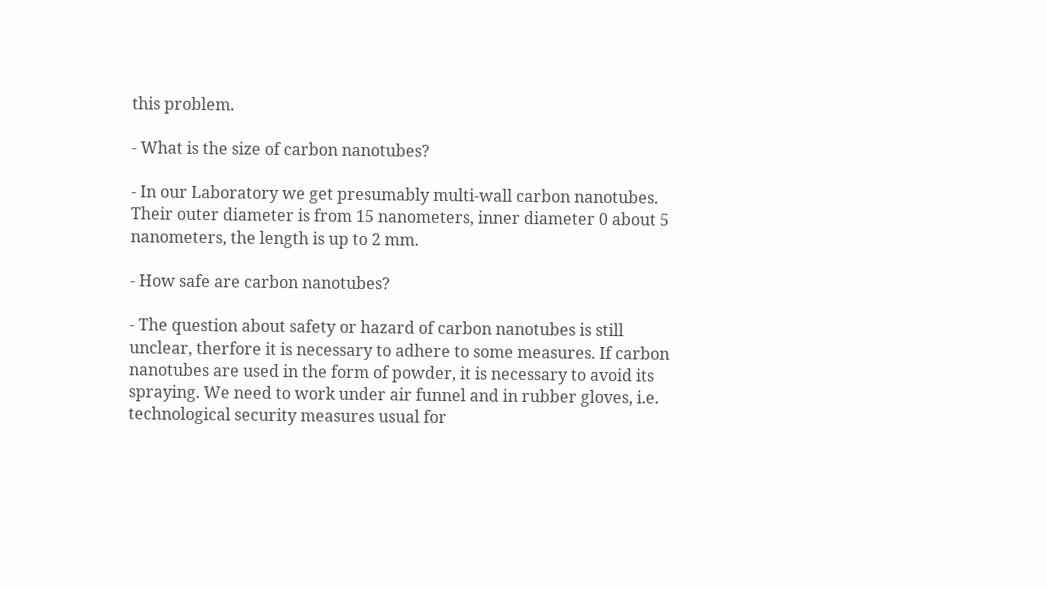this problem.

- What is the size of carbon nanotubes?

- In our Laboratory we get presumably multi-wall carbon nanotubes. Their outer diameter is from 15 nanometers, inner diameter 0 about 5 nanometers, the length is up to 2 mm.

- How safe are carbon nanotubes?

- The question about safety or hazard of carbon nanotubes is still unclear, therfore it is necessary to adhere to some measures. If carbon nanotubes are used in the form of powder, it is necessary to avoid its spraying. We need to work under air funnel and in rubber gloves, i.e. technological security measures usual for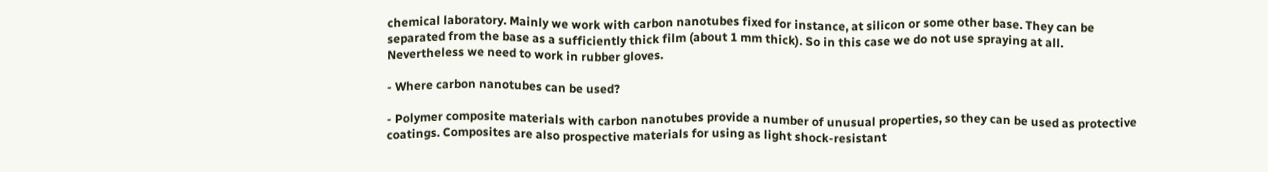chemical laboratory. Mainly we work with carbon nanotubes fixed for instance, at silicon or some other base. They can be separated from the base as a sufficiently thick film (about 1 mm thick). So in this case we do not use spraying at all. Nevertheless we need to work in rubber gloves.

- Where carbon nanotubes can be used?

- Polymer composite materials with carbon nanotubes provide a number of unusual properties, so they can be used as protective coatings. Composites are also prospective materials for using as light shock-resistant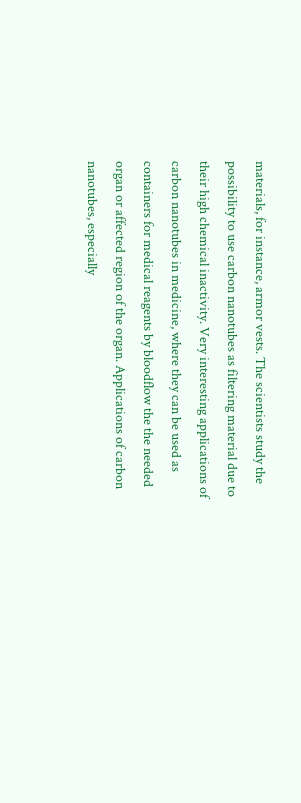materials, for instance, armor vests. The scientists study the possibility to use carbon nanotubes as filtering material due to their high chemical inactivity. Very interesting applications of carbon nanotubes in medicine, where they can be used as containers for medical reagents by bloodflow the the needed organ or affected region of the organ. Applications of carbon nanotubes, especially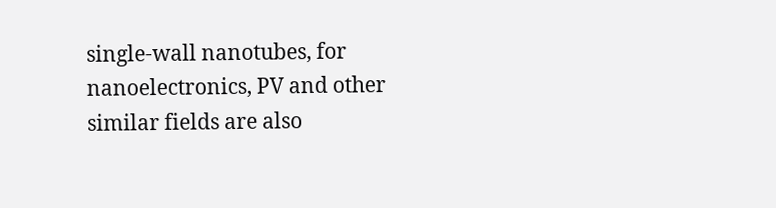single-wall nanotubes, for nanoelectronics, PV and other similar fields are also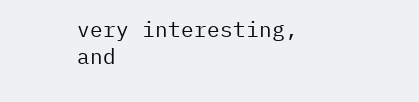very interesting, and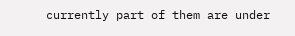currently part of them are under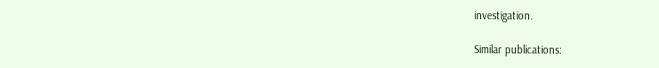investigation.

Similar publications: